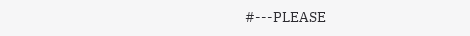#---PLEASE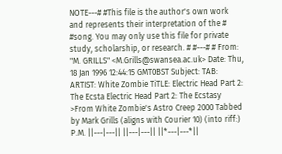NOTE---# #This file is the author's own work and represents their interpretation of the # #song. You may only use this file for private study, scholarship, or research. # #---# # From: "M. GRILLS" <M.Grills@swansea.ac.uk> Date: Thu, 18 Jan 1996 12:44:15 GMT0BST Subject: TAB: ARTIST: White Zombie TiTLE: Electric Head Part 2: The Ecsta Electric Head Part 2: The Ecstasy >From White Zombie's Astro Creep 2000 Tabbed by Mark Grills (aligns with Courier 10) (into riff:) P.M. ||---|---|| ||---|---|| ||*---|---*||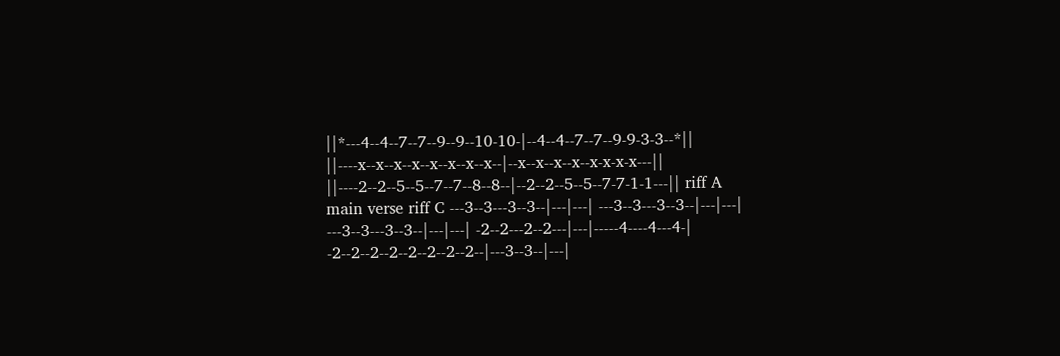||*---4--4--7--7--9--9--10-10-|--4--4--7--7--9-9-3-3--*|| ||----x--x--x--x--x--x--x--x--|--x--x--x--x--x-x-x-x---|| ||----2--2--5--5--7--7--8--8--|--2--2--5--5--7-7-1-1---|| riff A main verse riff C ---3--3---3--3--|---|---| ---3--3---3--3--|---|---| ---3--3---3--3--|---|---| -2--2---2--2---|---|-----4----4---4-| -2--2--2--2--2--2--2--2--|---3--3--|---|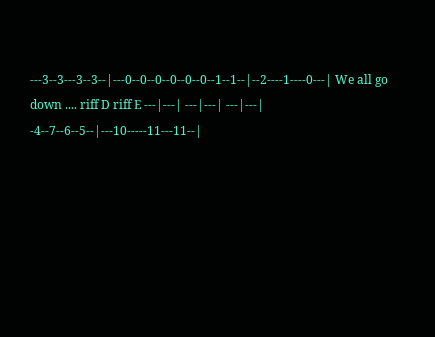---3--3---3--3--|---0--0--0--0--0--0--1--1--|--2----1----0---| We all go down .... riff D riff E ---|---| ---|---| ---|---| -4--7--6--5--|---10-----11---11--|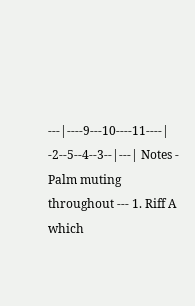---|----9---10----11----| -2--5--4--3--|---| Notes - Palm muting throughout --- 1. Riff A which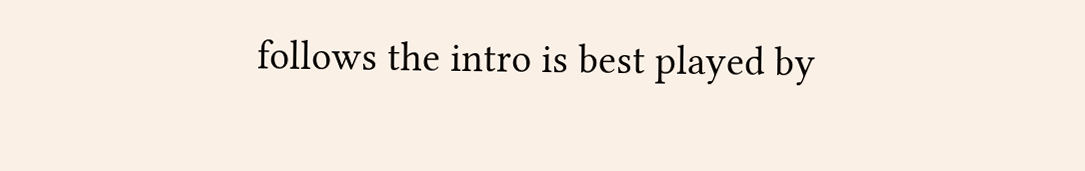follows the intro is best played by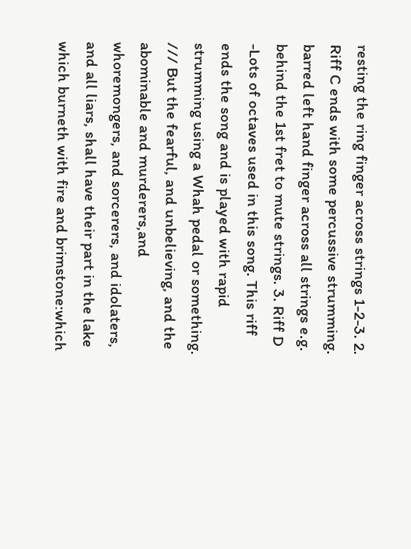resting the ring finger across strings 1-2-3. 2. Riff C ends with some percussive strumming. barred left hand finger across all strings e.g. behind the 1st fret to mute strings. 3. Riff D -Lots of octaves used in this song. This riff ends the song and is played with rapid strumming using a Whah pedal or something. /// But the fearful, and unbelieving, and the abominable and murderers,and whoremongers, and sorcerers, and idolaters, and all liars, shall have their part in the lake which burneth with fire and brimstone:which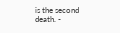is the second death. -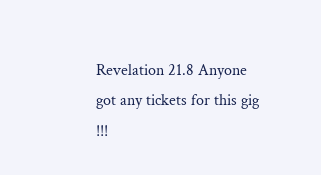Revelation 21.8 Anyone got any tickets for this gig !!!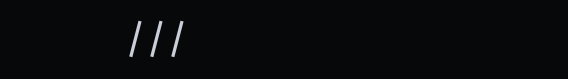///